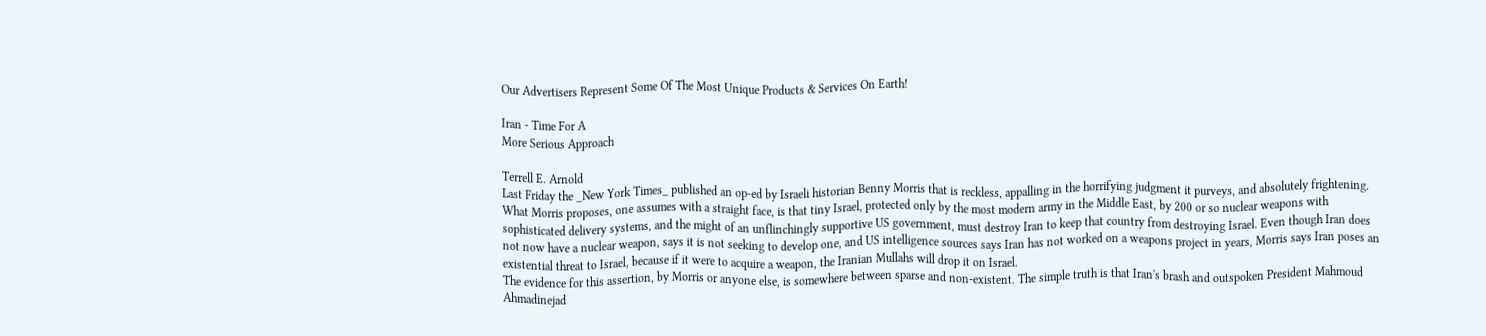Our Advertisers Represent Some Of The Most Unique Products & Services On Earth!

Iran - Time For A
More Serious Approach

Terrell E. Arnold
Last Friday the _New York Times_ published an op-ed by Israeli historian Benny Morris that is reckless, appalling in the horrifying judgment it purveys, and absolutely frightening. What Morris proposes, one assumes with a straight face, is that tiny Israel, protected only by the most modern army in the Middle East, by 200 or so nuclear weapons with sophisticated delivery systems, and the might of an unflinchingly supportive US government, must destroy Iran to keep that country from destroying Israel. Even though Iran does not now have a nuclear weapon, says it is not seeking to develop one, and US intelligence sources says Iran has not worked on a weapons project in years, Morris says Iran poses an existential threat to Israel, because if it were to acquire a weapon, the Iranian Mullahs will drop it on Israel.
The evidence for this assertion, by Morris or anyone else, is somewhere between sparse and non-existent. The simple truth is that Iran's brash and outspoken President Mahmoud Ahmadinejad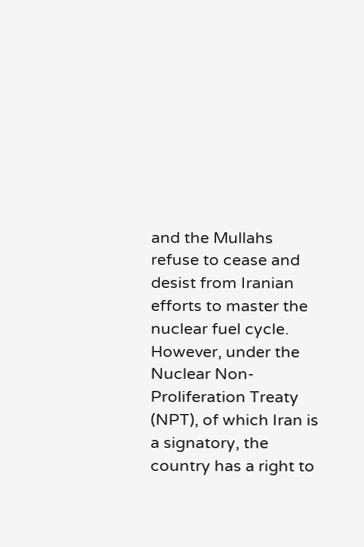and the Mullahs refuse to cease and desist from Iranian efforts to master the nuclear fuel cycle. However, under the Nuclear Non-Proliferation Treaty (NPT), of which Iran is a signatory, the country has a right to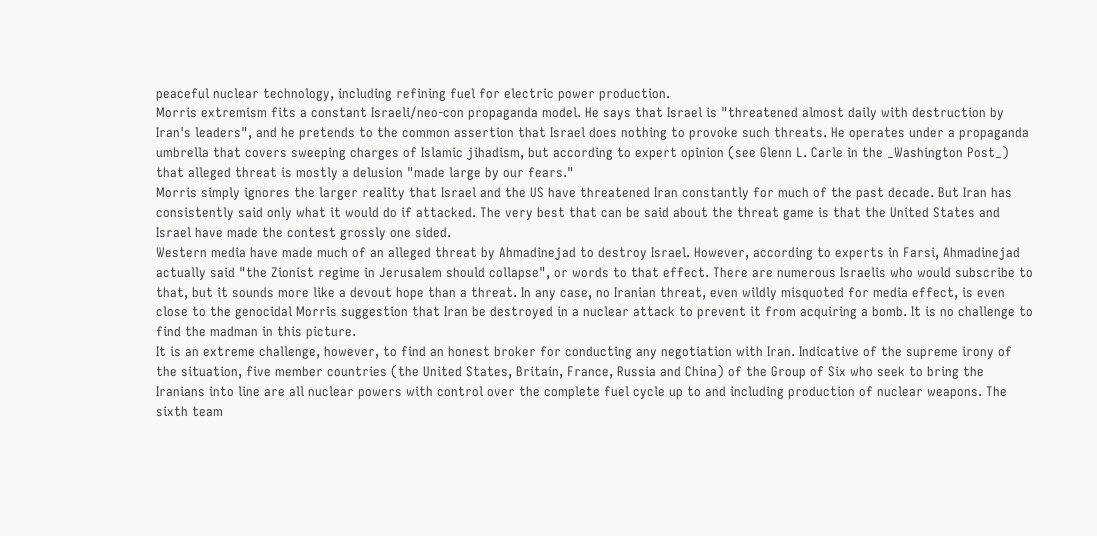peaceful nuclear technology, including refining fuel for electric power production.
Morris extremism fits a constant Israeli/neo-con propaganda model. He says that Israel is "threatened almost daily with destruction by Iran's leaders", and he pretends to the common assertion that Israel does nothing to provoke such threats. He operates under a propaganda umbrella that covers sweeping charges of Islamic jihadism, but according to expert opinion (see Glenn L. Carle in the _Washington Post_) that alleged threat is mostly a delusion "made large by our fears."
Morris simply ignores the larger reality that Israel and the US have threatened Iran constantly for much of the past decade. But Iran has consistently said only what it would do if attacked. The very best that can be said about the threat game is that the United States and Israel have made the contest grossly one sided.
Western media have made much of an alleged threat by Ahmadinejad to destroy Israel. However, according to experts in Farsi, Ahmadinejad actually said "the Zionist regime in Jerusalem should collapse", or words to that effect. There are numerous Israelis who would subscribe to that, but it sounds more like a devout hope than a threat. In any case, no Iranian threat, even wildly misquoted for media effect, is even close to the genocidal Morris suggestion that Iran be destroyed in a nuclear attack to prevent it from acquiring a bomb. It is no challenge to find the madman in this picture.
It is an extreme challenge, however, to find an honest broker for conducting any negotiation with Iran. Indicative of the supreme irony of the situation, five member countries (the United States, Britain, France, Russia and China) of the Group of Six who seek to bring the Iranians into line are all nuclear powers with control over the complete fuel cycle up to and including production of nuclear weapons. The sixth team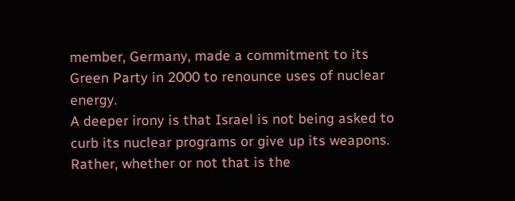member, Germany, made a commitment to its Green Party in 2000 to renounce uses of nuclear energy.
A deeper irony is that Israel is not being asked to curb its nuclear programs or give up its weapons. Rather, whether or not that is the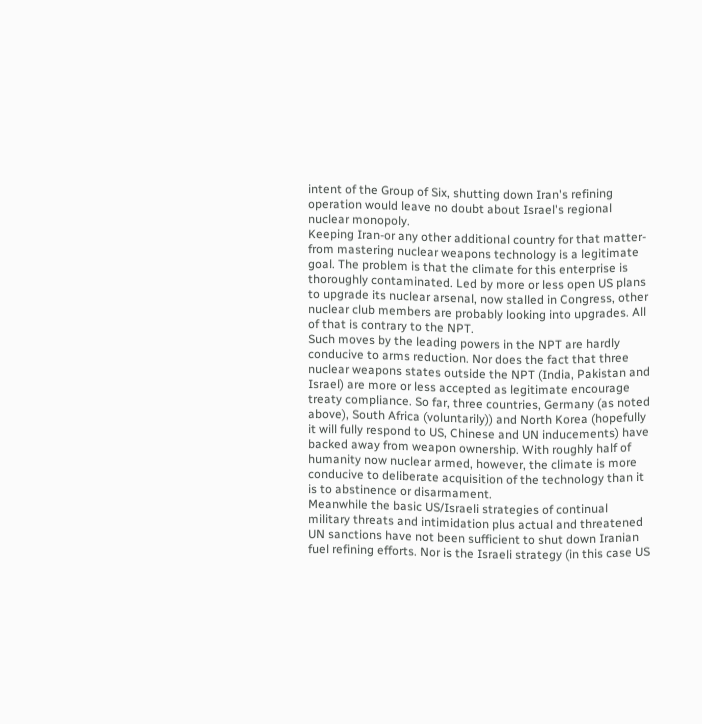intent of the Group of Six, shutting down Iran's refining operation would leave no doubt about Israel's regional nuclear monopoly.
Keeping Iran-or any other additional country for that matter-from mastering nuclear weapons technology is a legitimate goal. The problem is that the climate for this enterprise is thoroughly contaminated. Led by more or less open US plans to upgrade its nuclear arsenal, now stalled in Congress, other nuclear club members are probably looking into upgrades. All of that is contrary to the NPT.
Such moves by the leading powers in the NPT are hardly conducive to arms reduction. Nor does the fact that three nuclear weapons states outside the NPT (India, Pakistan and Israel) are more or less accepted as legitimate encourage treaty compliance. So far, three countries, Germany (as noted above), South Africa (voluntarily)) and North Korea (hopefully it will fully respond to US, Chinese and UN inducements) have backed away from weapon ownership. With roughly half of humanity now nuclear armed, however, the climate is more conducive to deliberate acquisition of the technology than it is to abstinence or disarmament.
Meanwhile the basic US/Israeli strategies of continual military threats and intimidation plus actual and threatened UN sanctions have not been sufficient to shut down Iranian fuel refining efforts. Nor is the Israeli strategy (in this case US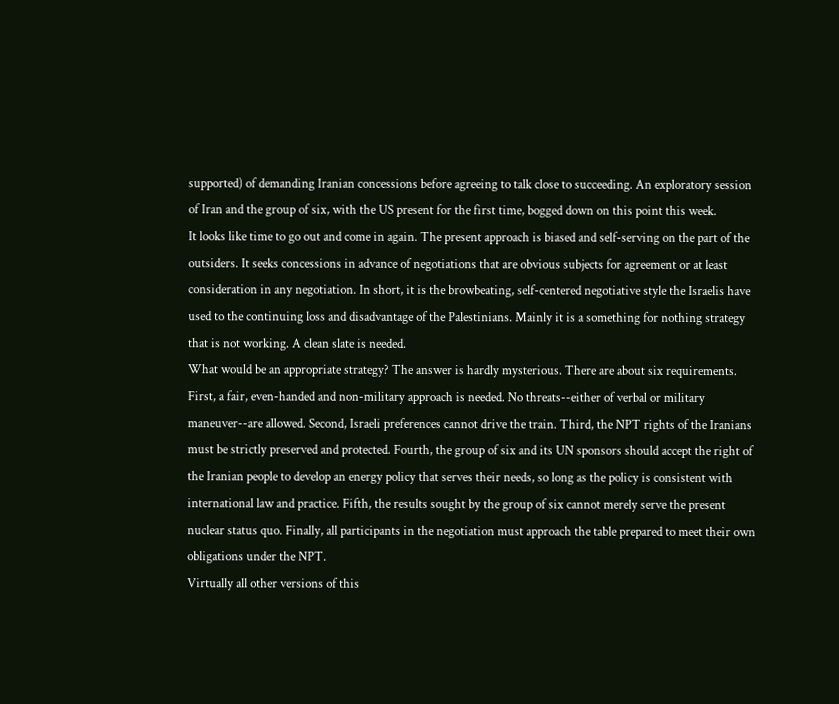supported) of demanding Iranian concessions before agreeing to talk close to succeeding. An exploratory session of Iran and the group of six, with the US present for the first time, bogged down on this point this week.
It looks like time to go out and come in again. The present approach is biased and self-serving on the part of the outsiders. It seeks concessions in advance of negotiations that are obvious subjects for agreement or at least consideration in any negotiation. In short, it is the browbeating, self-centered negotiative style the Israelis have used to the continuing loss and disadvantage of the Palestinians. Mainly it is a something for nothing strategy that is not working. A clean slate is needed.
What would be an appropriate strategy? The answer is hardly mysterious. There are about six requirements. First, a fair, even-handed and non-military approach is needed. No threats--either of verbal or military maneuver--are allowed. Second, Israeli preferences cannot drive the train. Third, the NPT rights of the Iranians must be strictly preserved and protected. Fourth, the group of six and its UN sponsors should accept the right of the Iranian people to develop an energy policy that serves their needs, so long as the policy is consistent with international law and practice. Fifth, the results sought by the group of six cannot merely serve the present nuclear status quo. Finally, all participants in the negotiation must approach the table prepared to meet their own obligations under the NPT.
Virtually all other versions of this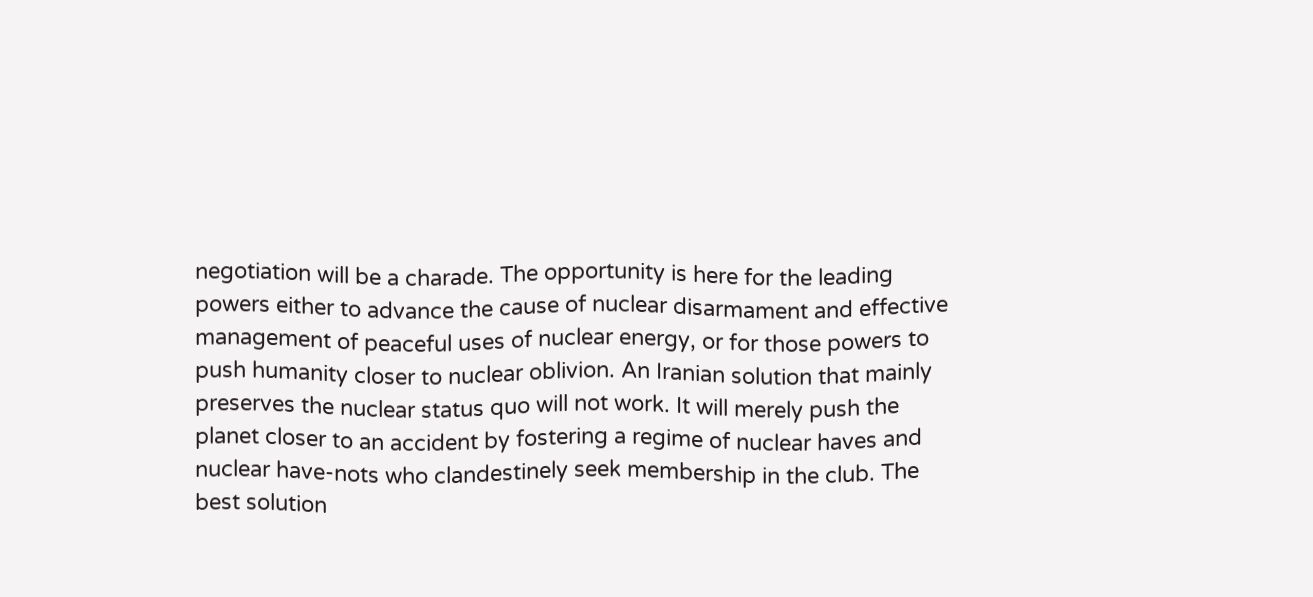negotiation will be a charade. The opportunity is here for the leading powers either to advance the cause of nuclear disarmament and effective management of peaceful uses of nuclear energy, or for those powers to push humanity closer to nuclear oblivion. An Iranian solution that mainly preserves the nuclear status quo will not work. It will merely push the planet closer to an accident by fostering a regime of nuclear haves and nuclear have-nots who clandestinely seek membership in the club. The best solution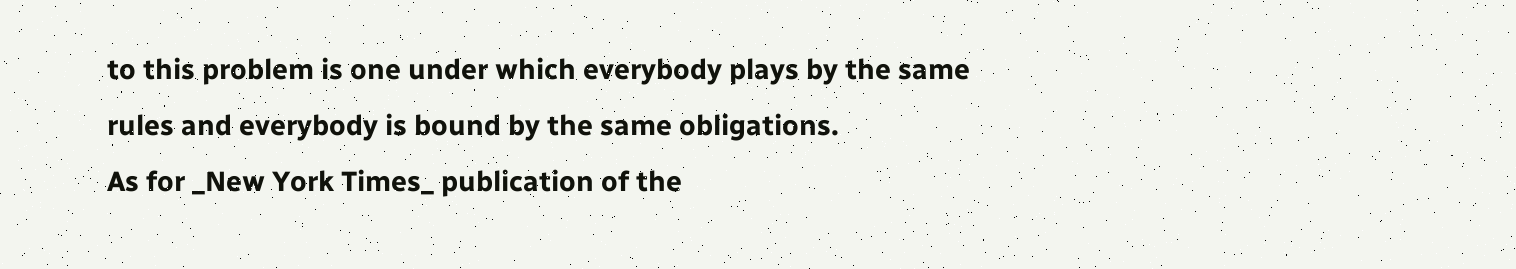to this problem is one under which everybody plays by the same rules and everybody is bound by the same obligations.
As for _New York Times_ publication of the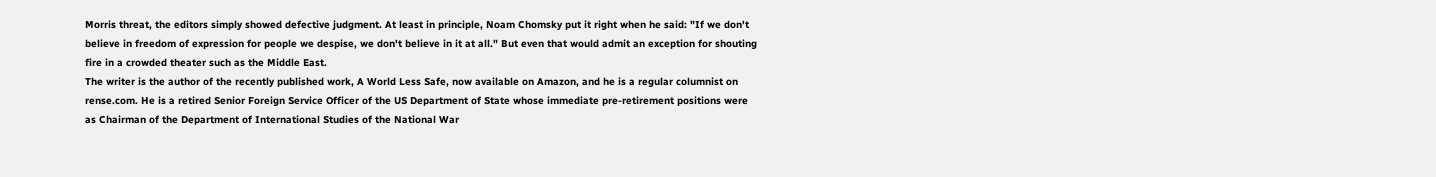Morris threat, the editors simply showed defective judgment. At least in principle, Noam Chomsky put it right when he said: "If we don't believe in freedom of expression for people we despise, we don't believe in it at all." But even that would admit an exception for shouting fire in a crowded theater such as the Middle East.
The writer is the author of the recently published work, A World Less Safe, now available on Amazon, and he is a regular columnist on rense.com. He is a retired Senior Foreign Service Officer of the US Department of State whose immediate pre-retirement positions were as Chairman of the Department of International Studies of the National War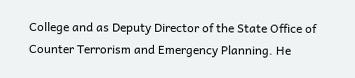College and as Deputy Director of the State Office of Counter Terrorism and Emergency Planning. He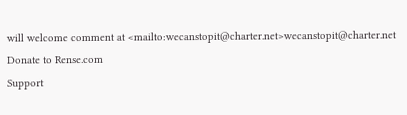will welcome comment at <mailto:wecanstopit@charter.net>wecanstopit@charter.net
Donate to Rense.com
Support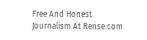Free And Honest
Journalism At Rense.com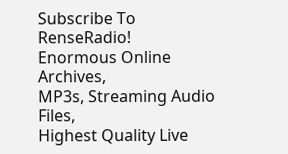Subscribe To RenseRadio!
Enormous Online Archives,
MP3s, Streaming Audio Files,
Highest Quality Live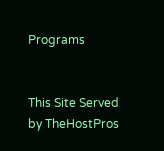Programs


This Site Served by TheHostPros